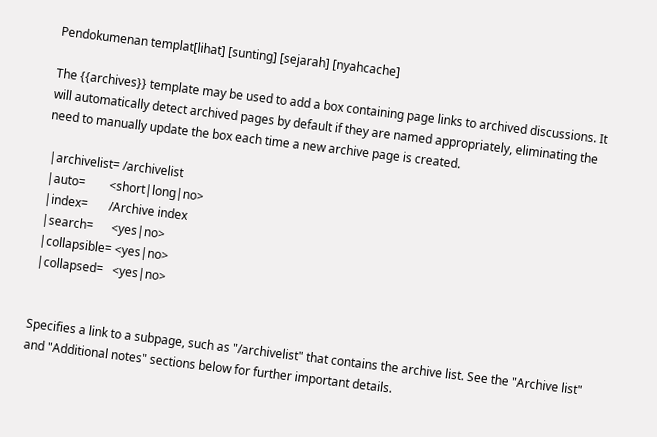Pendokumenan templat[lihat] [sunting] [sejarah] [nyahcache]

The {{archives}} template may be used to add a box containing page links to archived discussions. It will automatically detect archived pages by default if they are named appropriately, eliminating the need to manually update the box each time a new archive page is created.

 |archivelist= /archivelist
 |auto=        <short|long|no>
 |index=       /Archive index
 |search=      <yes|no>
 |collapsible= <yes|no>
 |collapsed=   <yes|no>


Specifies a link to a subpage, such as "/archivelist" that contains the archive list. See the "Archive list" and "Additional notes" sections below for further important details.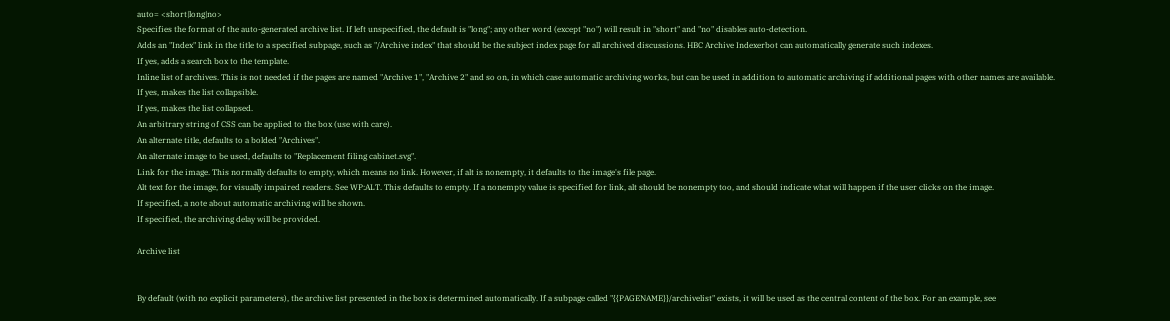auto= <short|long|no>
Specifies the format of the auto-generated archive list. If left unspecified, the default is "long"; any other word (except "no") will result in "short" and "no" disables auto-detection.
Adds an "Index" link in the title to a specified subpage, such as "/Archive index" that should be the subject index page for all archived discussions. HBC Archive Indexerbot can automatically generate such indexes.
If yes, adds a search box to the template.
Inline list of archives. This is not needed if the pages are named "Archive 1", "Archive 2" and so on, in which case automatic archiving works, but can be used in addition to automatic archiving if additional pages with other names are available.
If yes, makes the list collapsible.
If yes, makes the list collapsed.
An arbitrary string of CSS can be applied to the box (use with care).
An alternate title, defaults to a bolded "Archives".
An alternate image to be used, defaults to "Replacement filing cabinet.svg".
Link for the image. This normally defaults to empty, which means no link. However, if alt is nonempty, it defaults to the image's file page.
Alt text for the image, for visually impaired readers. See WP:ALT. This defaults to empty. If a nonempty value is specified for link, alt should be nonempty too, and should indicate what will happen if the user clicks on the image.
If specified, a note about automatic archiving will be shown.
If specified, the archiving delay will be provided.

Archive list


By default (with no explicit parameters), the archive list presented in the box is determined automatically. If a subpage called "{{PAGENAME}}/archivelist" exists, it will be used as the central content of the box. For an example, see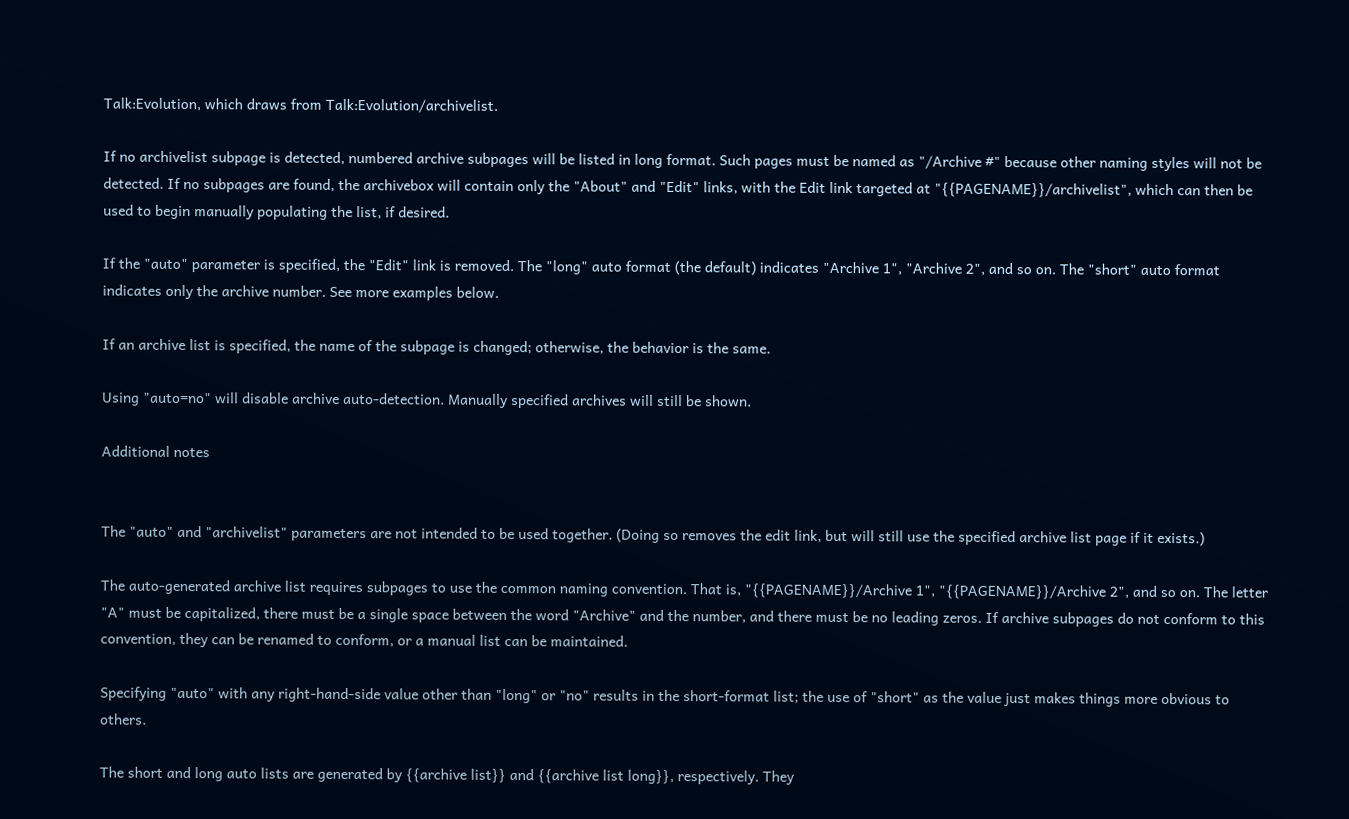Talk:Evolution, which draws from Talk:Evolution/archivelist.

If no archivelist subpage is detected, numbered archive subpages will be listed in long format. Such pages must be named as "/Archive #" because other naming styles will not be detected. If no subpages are found, the archivebox will contain only the "About" and "Edit" links, with the Edit link targeted at "{{PAGENAME}}/archivelist", which can then be used to begin manually populating the list, if desired.

If the "auto" parameter is specified, the "Edit" link is removed. The "long" auto format (the default) indicates "Archive 1", "Archive 2", and so on. The "short" auto format indicates only the archive number. See more examples below.

If an archive list is specified, the name of the subpage is changed; otherwise, the behavior is the same.

Using "auto=no" will disable archive auto-detection. Manually specified archives will still be shown.

Additional notes


The "auto" and "archivelist" parameters are not intended to be used together. (Doing so removes the edit link, but will still use the specified archive list page if it exists.)

The auto-generated archive list requires subpages to use the common naming convention. That is, "{{PAGENAME}}/Archive 1", "{{PAGENAME}}/Archive 2", and so on. The letter "A" must be capitalized, there must be a single space between the word "Archive" and the number, and there must be no leading zeros. If archive subpages do not conform to this convention, they can be renamed to conform, or a manual list can be maintained.

Specifying "auto" with any right-hand-side value other than "long" or "no" results in the short-format list; the use of "short" as the value just makes things more obvious to others.

The short and long auto lists are generated by {{archive list}} and {{archive list long}}, respectively. They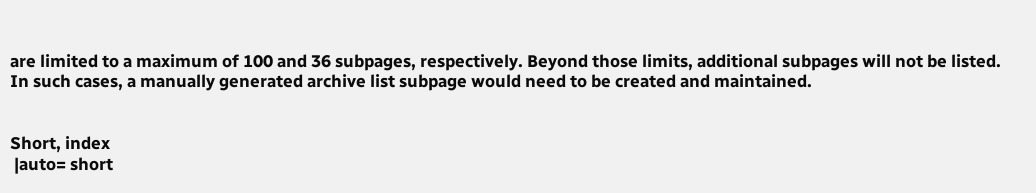are limited to a maximum of 100 and 36 subpages, respectively. Beyond those limits, additional subpages will not be listed. In such cases, a manually generated archive list subpage would need to be created and maintained.


Short, index
 |auto= short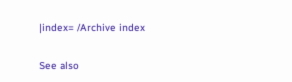|index= /Archive index

See also